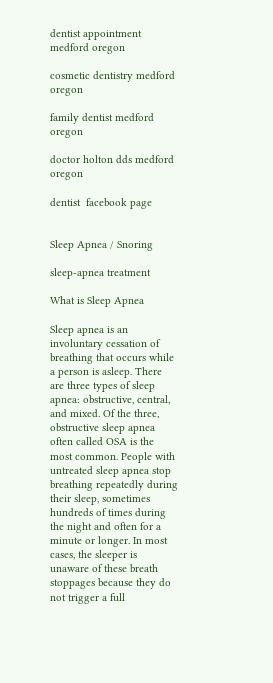dentist appointment medford oregon

cosmetic dentistry medford oregon

family dentist medford oregon

doctor holton dds medford oregon

dentist  facebook page


Sleep Apnea / Snoring

sleep-apnea treatment

What is Sleep Apnea

Sleep apnea is an involuntary cessation of breathing that occurs while a person is asleep. There are three types of sleep apnea: obstructive, central, and mixed. Of the three, obstructive sleep apnea often called OSA is the most common. People with untreated sleep apnea stop breathing repeatedly during their sleep, sometimes hundreds of times during the night and often for a minute or longer. In most cases, the sleeper is unaware of these breath stoppages because they do not trigger a full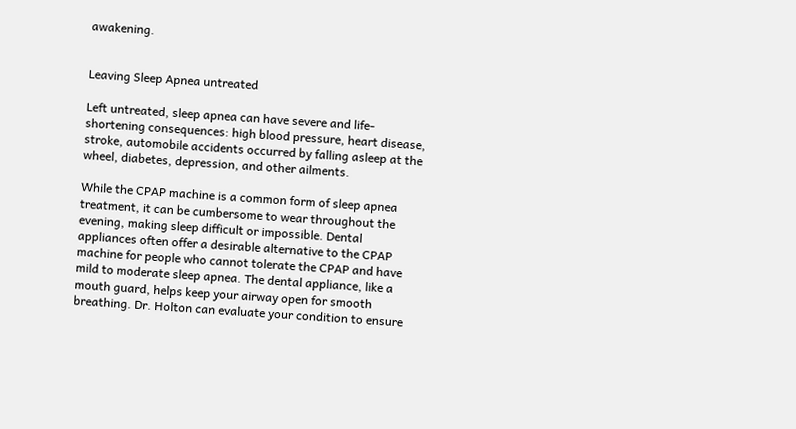awakening.


Leaving Sleep Apnea untreated

Left untreated, sleep apnea can have severe and life-shortening consequences: high blood pressure, heart disease, stroke, automobile accidents occurred by falling asleep at the wheel, diabetes, depression, and other ailments.

While the CPAP machine is a common form of sleep apnea treatment, it can be cumbersome to wear throughout the evening, making sleep difficult or impossible. Dental appliances often offer a desirable alternative to the CPAP machine for people who cannot tolerate the CPAP and have mild to moderate sleep apnea. The dental appliance, like a mouth guard, helps keep your airway open for smooth breathing. Dr. Holton can evaluate your condition to ensure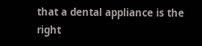that a dental appliance is the right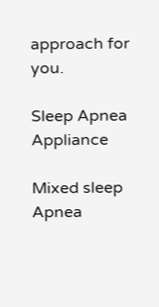approach for you.

Sleep Apnea Appliance

Mixed sleep Apnea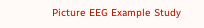Picture EEG Example Study